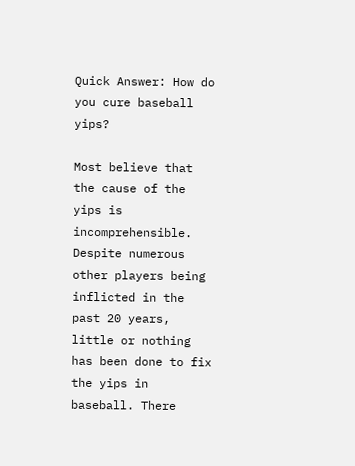Quick Answer: How do you cure baseball yips?

Most believe that the cause of the yips is incomprehensible. Despite numerous other players being inflicted in the past 20 years, little or nothing has been done to fix the yips in baseball. There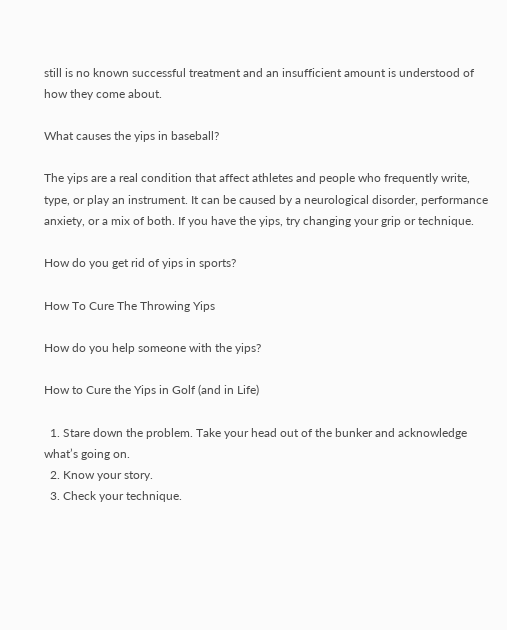still is no known successful treatment and an insufficient amount is understood of how they come about.

What causes the yips in baseball?

The yips are a real condition that affect athletes and people who frequently write, type, or play an instrument. It can be caused by a neurological disorder, performance anxiety, or a mix of both. If you have the yips, try changing your grip or technique.

How do you get rid of yips in sports?

How To Cure The Throwing Yips

How do you help someone with the yips?

How to Cure the Yips in Golf (and in Life)

  1. Stare down the problem. Take your head out of the bunker and acknowledge what’s going on.
  2. Know your story.
  3. Check your technique.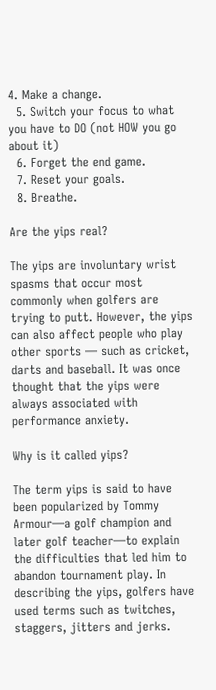4. Make a change.
  5. Switch your focus to what you have to DO (not HOW you go about it)
  6. Forget the end game.
  7. Reset your goals.
  8. Breathe.

Are the yips real?

The yips are involuntary wrist spasms that occur most commonly when golfers are trying to putt. However, the yips can also affect people who play other sports — such as cricket, darts and baseball. It was once thought that the yips were always associated with performance anxiety.

Why is it called yips?

The term yips is said to have been popularized by Tommy Armour—a golf champion and later golf teacher—to explain the difficulties that led him to abandon tournament play. In describing the yips, golfers have used terms such as twitches, staggers, jitters and jerks.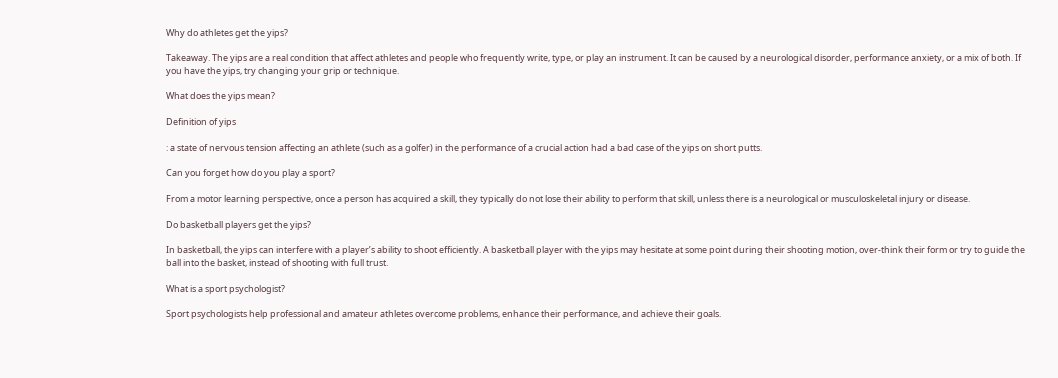Why do athletes get the yips?

Takeaway. The yips are a real condition that affect athletes and people who frequently write, type, or play an instrument. It can be caused by a neurological disorder, performance anxiety, or a mix of both. If you have the yips, try changing your grip or technique.

What does the yips mean?

Definition of yips

: a state of nervous tension affecting an athlete (such as a golfer) in the performance of a crucial action had a bad case of the yips on short putts.

Can you forget how do you play a sport?

From a motor learning perspective, once a person has acquired a skill, they typically do not lose their ability to perform that skill, unless there is a neurological or musculoskeletal injury or disease.

Do basketball players get the yips?

In basketball, the yips can interfere with a player’s ability to shoot efficiently. A basketball player with the yips may hesitate at some point during their shooting motion, over-think their form or try to guide the ball into the basket, instead of shooting with full trust.

What is a sport psychologist?

Sport psychologists help professional and amateur athletes overcome problems, enhance their performance, and achieve their goals.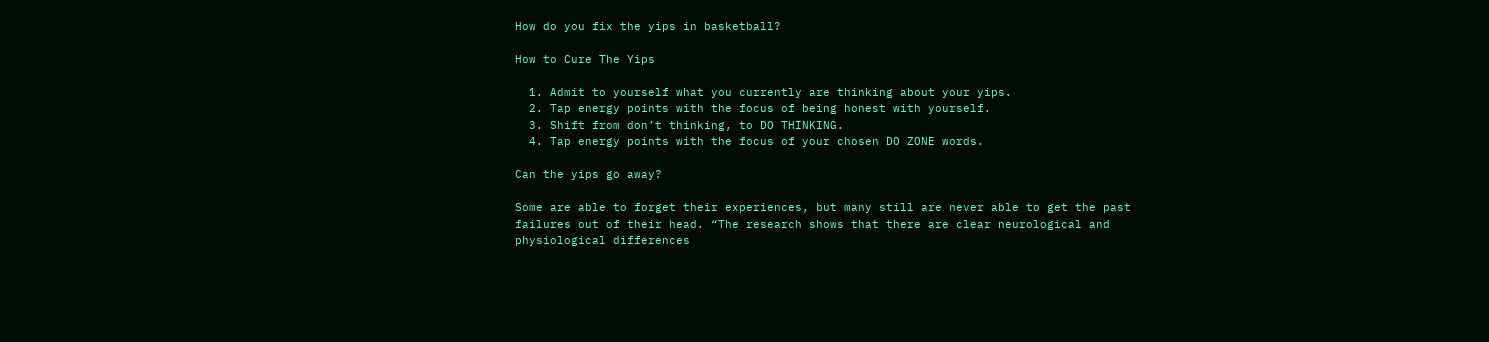How do you fix the yips in basketball?

How to Cure The Yips

  1. Admit to yourself what you currently are thinking about your yips.
  2. Tap energy points with the focus of being honest with yourself.
  3. Shift from don’t thinking, to DO THINKING.
  4. Tap energy points with the focus of your chosen DO ZONE words.

Can the yips go away?

Some are able to forget their experiences, but many still are never able to get the past failures out of their head. “The research shows that there are clear neurological and physiological differences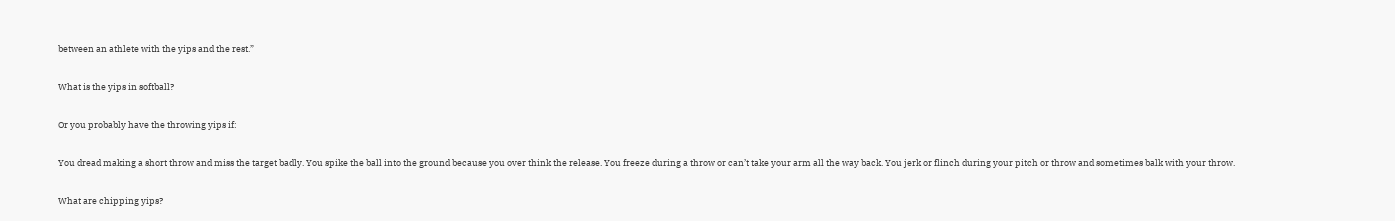between an athlete with the yips and the rest.”

What is the yips in softball?

Or you probably have the throwing yips if:

You dread making a short throw and miss the target badly. You spike the ball into the ground because you over think the release. You freeze during a throw or can’t take your arm all the way back. You jerk or flinch during your pitch or throw and sometimes balk with your throw.

What are chipping yips?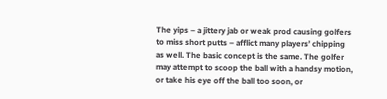The yips – a jittery jab or weak prod causing golfers to miss short putts – afflict many players’ chipping as well. The basic concept is the same. The golfer may attempt to scoop the ball with a handsy motion, or take his eye off the ball too soon, or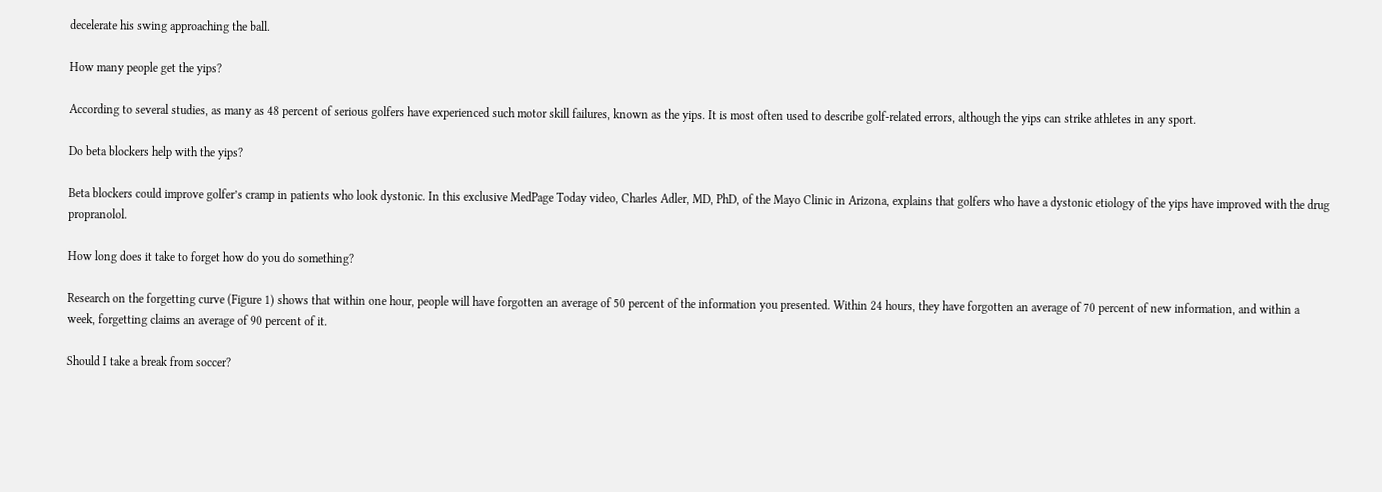decelerate his swing approaching the ball.

How many people get the yips?

According to several studies, as many as 48 percent of serious golfers have experienced such motor skill failures, known as the yips. It is most often used to describe golf-related errors, although the yips can strike athletes in any sport.

Do beta blockers help with the yips?

Beta blockers could improve golfer’s cramp in patients who look dystonic. In this exclusive MedPage Today video, Charles Adler, MD, PhD, of the Mayo Clinic in Arizona, explains that golfers who have a dystonic etiology of the yips have improved with the drug propranolol.

How long does it take to forget how do you do something?

Research on the forgetting curve (Figure 1) shows that within one hour, people will have forgotten an average of 50 percent of the information you presented. Within 24 hours, they have forgotten an average of 70 percent of new information, and within a week, forgetting claims an average of 90 percent of it.

Should I take a break from soccer?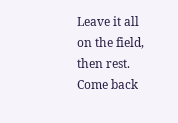Leave it all on the field, then rest. Come back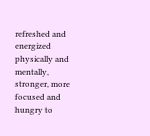refreshed and energized physically and mentally, stronger, more focused and hungry to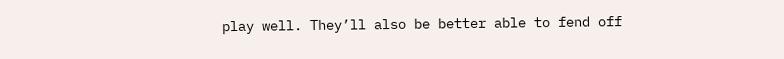play well. They’ll also be better able to fend off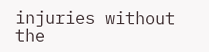injuries without the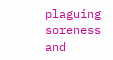plaguing soreness and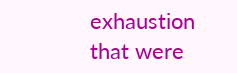exhaustion that were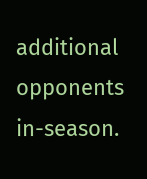additional opponents in-season.